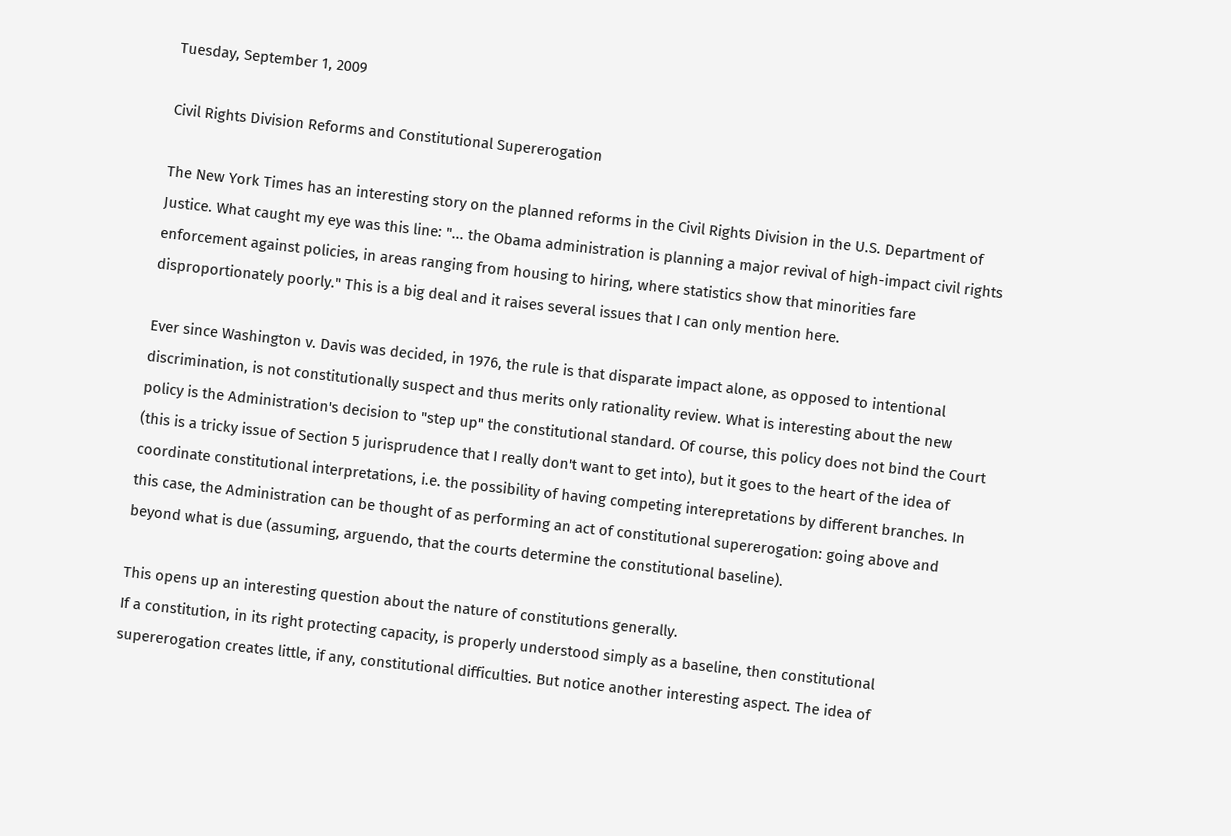Tuesday, September 1, 2009

Civil Rights Division Reforms and Constitutional Supererogation

The New York Times has an interesting story on the planned reforms in the Civil Rights Division in the U.S. Department of Justice. What caught my eye was this line: "... the Obama administration is planning a major revival of high-impact civil rights enforcement against policies, in areas ranging from housing to hiring, where statistics show that minorities fare disproportionately poorly." This is a big deal and it raises several issues that I can only mention here.

Ever since Washington v. Davis was decided, in 1976, the rule is that disparate impact alone, as opposed to intentional discrimination, is not constitutionally suspect and thus merits only rationality review. What is interesting about the new policy is the Administration's decision to "step up" the constitutional standard. Of course, this policy does not bind the Court (this is a tricky issue of Section 5 jurisprudence that I really don't want to get into), but it goes to the heart of the idea of coordinate constitutional interpretations, i.e. the possibility of having competing interepretations by different branches. In this case, the Administration can be thought of as performing an act of constitutional supererogation: going above and beyond what is due (assuming, arguendo, that the courts determine the constitutional baseline).

This opens up an interesting question about the nature of constitutions generally.
If a constitution, in its right protecting capacity, is properly understood simply as a baseline, then constitutional supererogation creates little, if any, constitutional difficulties. But notice another interesting aspect. The idea of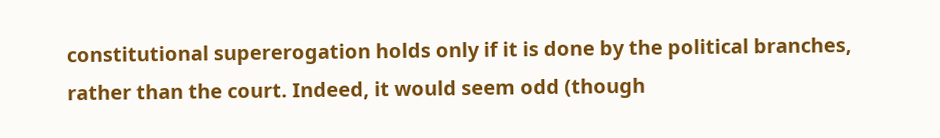constitutional supererogation holds only if it is done by the political branches, rather than the court. Indeed, it would seem odd (though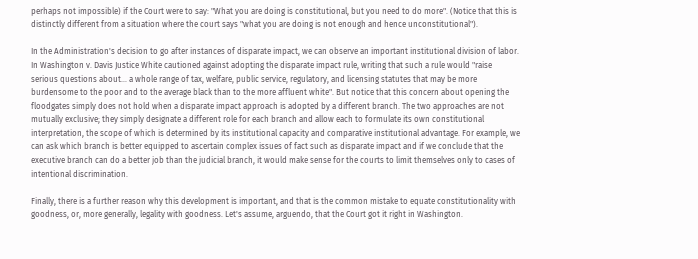perhaps not impossible) if the Court were to say: "What you are doing is constitutional, but you need to do more". (Notice that this is distinctly different from a situation where the court says "what you are doing is not enough and hence unconstitutional").

In the Administration's decision to go after instances of disparate impact, we can observe an important institutional division of labor. In Washington v. Davis Justice White cautioned against adopting the disparate impact rule, writing that such a rule would "raise serious questions about... a whole range of tax, welfare, public service, regulatory, and licensing statutes that may be more burdensome to the poor and to the average black than to the more affluent white". But notice that this concern about opening the floodgates simply does not hold when a disparate impact approach is adopted by a different branch. The two approaches are not mutually exclusive; they simply designate a different role for each branch and allow each to formulate its own constitutional interpretation, the scope of which is determined by its institutional capacity and comparative institutional advantage. For example, we can ask which branch is better equipped to ascertain complex issues of fact such as disparate impact and if we conclude that the executive branch can do a better job than the judicial branch, it would make sense for the courts to limit themselves only to cases of intentional discrimination.

Finally, there is a further reason why this development is important, and that is the common mistake to equate constitutionality with goodness, or, more generally, legality with goodness. Let's assume, arguendo, that the Court got it right in Washington.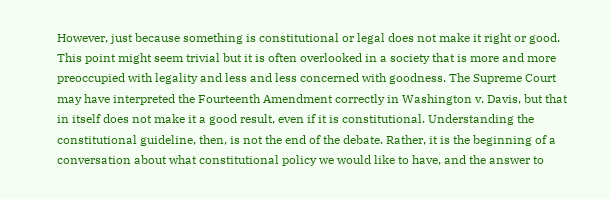However, just because something is constitutional or legal does not make it right or good. This point might seem trivial but it is often overlooked in a society that is more and more preoccupied with legality and less and less concerned with goodness. The Supreme Court may have interpreted the Fourteenth Amendment correctly in Washington v. Davis, but that in itself does not make it a good result, even if it is constitutional. Understanding the constitutional guideline, then, is not the end of the debate. Rather, it is the beginning of a conversation about what constitutional policy we would like to have, and the answer to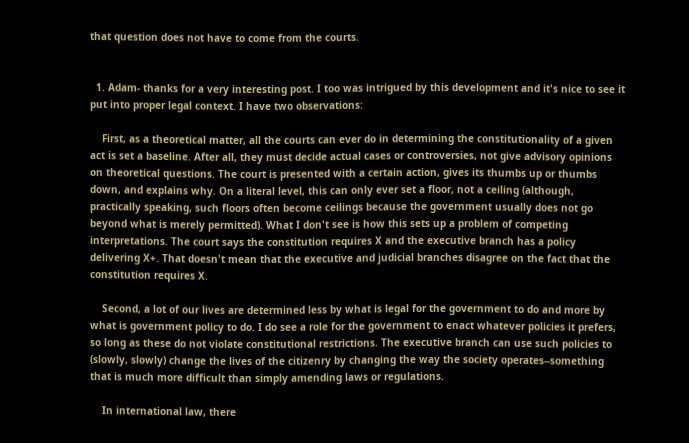that question does not have to come from the courts.


  1. Adam- thanks for a very interesting post. I too was intrigued by this development and it's nice to see it put into proper legal context. I have two observations:

    First, as a theoretical matter, all the courts can ever do in determining the constitutionality of a given act is set a baseline. After all, they must decide actual cases or controversies, not give advisory opinions on theoretical questions. The court is presented with a certain action, gives its thumbs up or thumbs down, and explains why. On a literal level, this can only ever set a floor, not a ceiling (although, practically speaking, such floors often become ceilings because the government usually does not go beyond what is merely permitted). What I don't see is how this sets up a problem of competing interpretations. The court says the constitution requires X and the executive branch has a policy delivering X+. That doesn't mean that the executive and judicial branches disagree on the fact that the constitution requires X.

    Second, a lot of our lives are determined less by what is legal for the government to do and more by what is government policy to do. I do see a role for the government to enact whatever policies it prefers, so long as these do not violate constitutional restrictions. The executive branch can use such policies to (slowly, slowly) change the lives of the citizenry by changing the way the society operates--something that is much more difficult than simply amending laws or regulations.

    In international law, there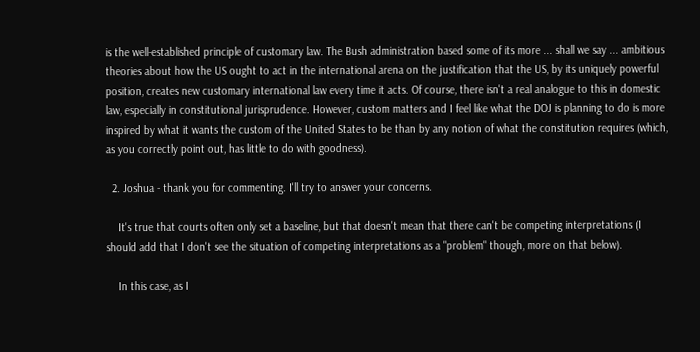is the well-established principle of customary law. The Bush administration based some of its more ... shall we say ... ambitious theories about how the US ought to act in the international arena on the justification that the US, by its uniquely powerful position, creates new customary international law every time it acts. Of course, there isn't a real analogue to this in domestic law, especially in constitutional jurisprudence. However, custom matters and I feel like what the DOJ is planning to do is more inspired by what it wants the custom of the United States to be than by any notion of what the constitution requires (which, as you correctly point out, has little to do with goodness).

  2. Joshua - thank you for commenting. I'll try to answer your concerns.

    It's true that courts often only set a baseline, but that doesn't mean that there can't be competing interpretations (I should add that I don't see the situation of competing interpretations as a "problem" though, more on that below).

    In this case, as I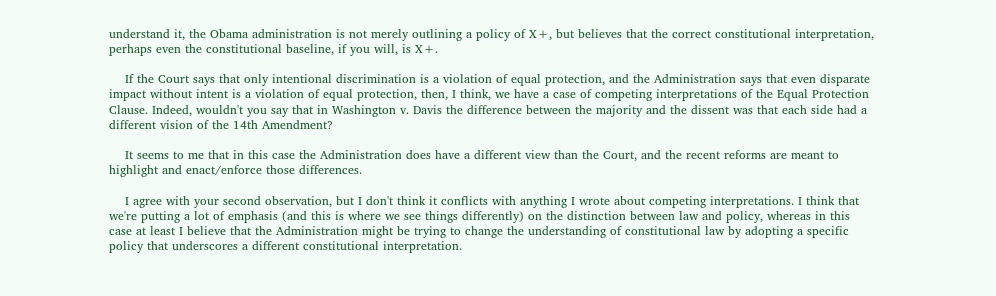understand it, the Obama administration is not merely outlining a policy of X+, but believes that the correct constitutional interpretation, perhaps even the constitutional baseline, if you will, is X+.

    If the Court says that only intentional discrimination is a violation of equal protection, and the Administration says that even disparate impact without intent is a violation of equal protection, then, I think, we have a case of competing interpretations of the Equal Protection Clause. Indeed, wouldn't you say that in Washington v. Davis the difference between the majority and the dissent was that each side had a different vision of the 14th Amendment?

    It seems to me that in this case the Administration does have a different view than the Court, and the recent reforms are meant to highlight and enact/enforce those differences.

    I agree with your second observation, but I don't think it conflicts with anything I wrote about competing interpretations. I think that we're putting a lot of emphasis (and this is where we see things differently) on the distinction between law and policy, whereas in this case at least I believe that the Administration might be trying to change the understanding of constitutional law by adopting a specific policy that underscores a different constitutional interpretation.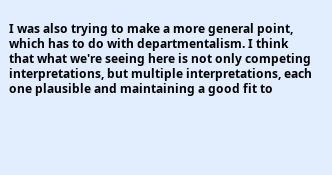I was also trying to make a more general point, which has to do with departmentalism. I think that what we're seeing here is not only competing interpretations, but multiple interpretations, each one plausible and maintaining a good fit to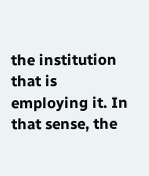the institution that is employing it. In that sense, the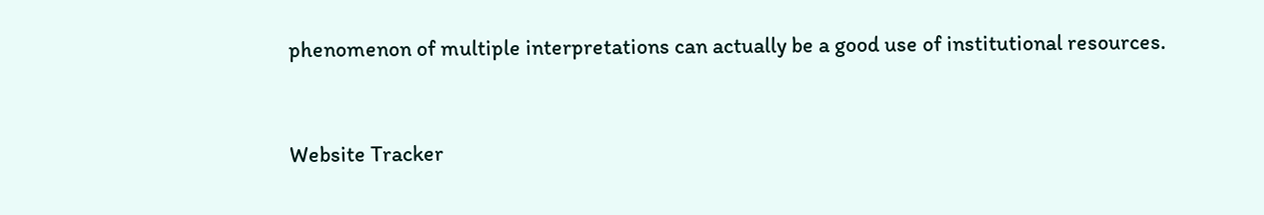phenomenon of multiple interpretations can actually be a good use of institutional resources.


Website Tracker